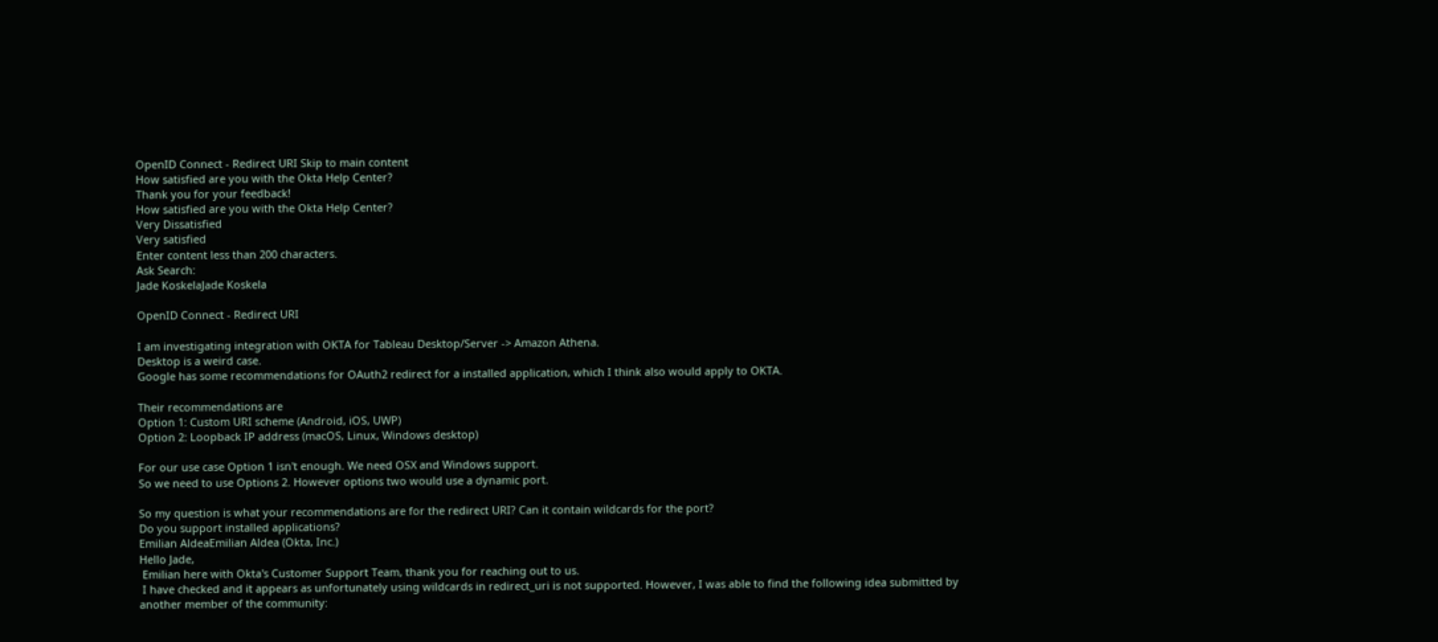OpenID Connect - Redirect URI Skip to main content
How satisfied are you with the Okta Help Center?
Thank you for your feedback!
How satisfied are you with the Okta Help Center?
Very Dissatisfied
Very satisfied
Enter content less than 200 characters.
Ask Search:
Jade KoskelaJade Koskela

OpenID Connect - Redirect URI

I am investigating integration with OKTA for Tableau Desktop/Server -> Amazon Athena.
Desktop is a weird case.
Google has some recommendations for OAuth2 redirect for a installed application, which I think also would apply to OKTA.

Their recommendations are
Option 1: Custom URI scheme (Android, iOS, UWP)
Option 2: Loopback IP address (macOS, Linux, Windows desktop)

For our use case Option 1 isn't enough. We need OSX and Windows support.
So we need to use Options 2. However options two would use a dynamic port.

So my question is what your recommendations are for the redirect URI? Can it contain wildcards for the port?
Do you support installed applications?
Emilian AldeaEmilian Aldea (Okta, Inc.)
Hello Jade,
 Emilian here with Okta's Customer Support Team, thank you for reaching out to us.
 I have checked and it appears as unfortunately using wildcards in redirect_uri is not supported. However, I was able to find the following idea submitted by another member of the community: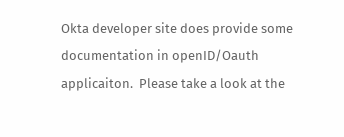Okta developer site does provide some documentation in openID/Oauth applicaiton.  Please take a look at the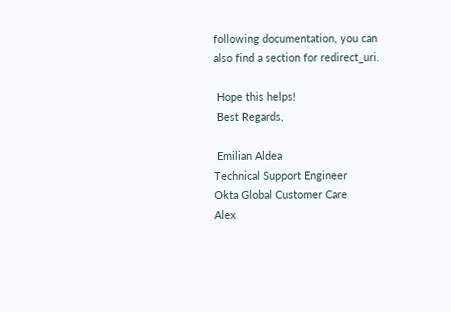following documentation, you can also find a section for redirect_uri.

 Hope this helps!
 Best Regards,

 Emilian Aldea
Technical Support Engineer
Okta Global Customer Care
Alex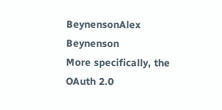BeynensonAlex Beynenson
More specifically, the OAuth 2.0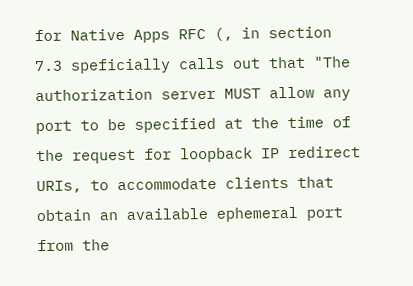for Native Apps RFC (, in section 7.3 speficially calls out that "The authorization server MUST allow any port to be specified at the time of the request for loopback IP redirect URIs, to accommodate clients that obtain an available ephemeral port from the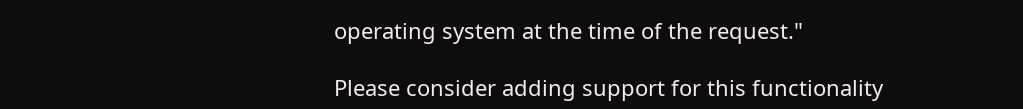operating system at the time of the request."

Please consider adding support for this functionality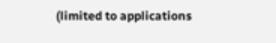(limited to applications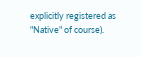explicitly registered as "Native" of course).